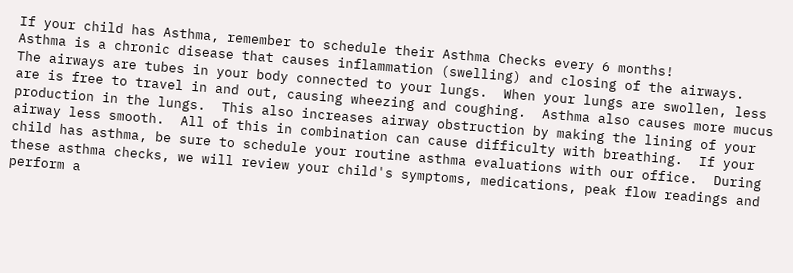If your child has Asthma, remember to schedule their Asthma Checks every 6 months!
Asthma is a chronic disease that causes inflammation (swelling) and closing of the airways.  The airways are tubes in your body connected to your lungs.  When your lungs are swollen, less are is free to travel in and out, causing wheezing and coughing.  Asthma also causes more mucus production in the lungs.  This also increases airway obstruction by making the lining of your airway less smooth.  All of this in combination can cause difficulty with breathing.  If your child has asthma, be sure to schedule your routine asthma evaluations with our office.  During these asthma checks, we will review your child's symptoms, medications, peak flow readings and perform a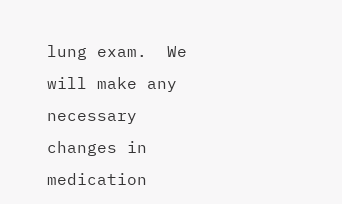lung exam.  We will make any necessary changes in medication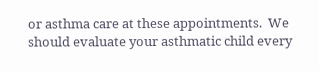or asthma care at these appointments.  We should evaluate your asthmatic child every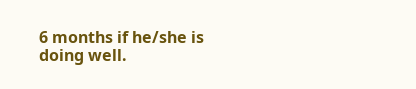6 months if he/she is doing well.